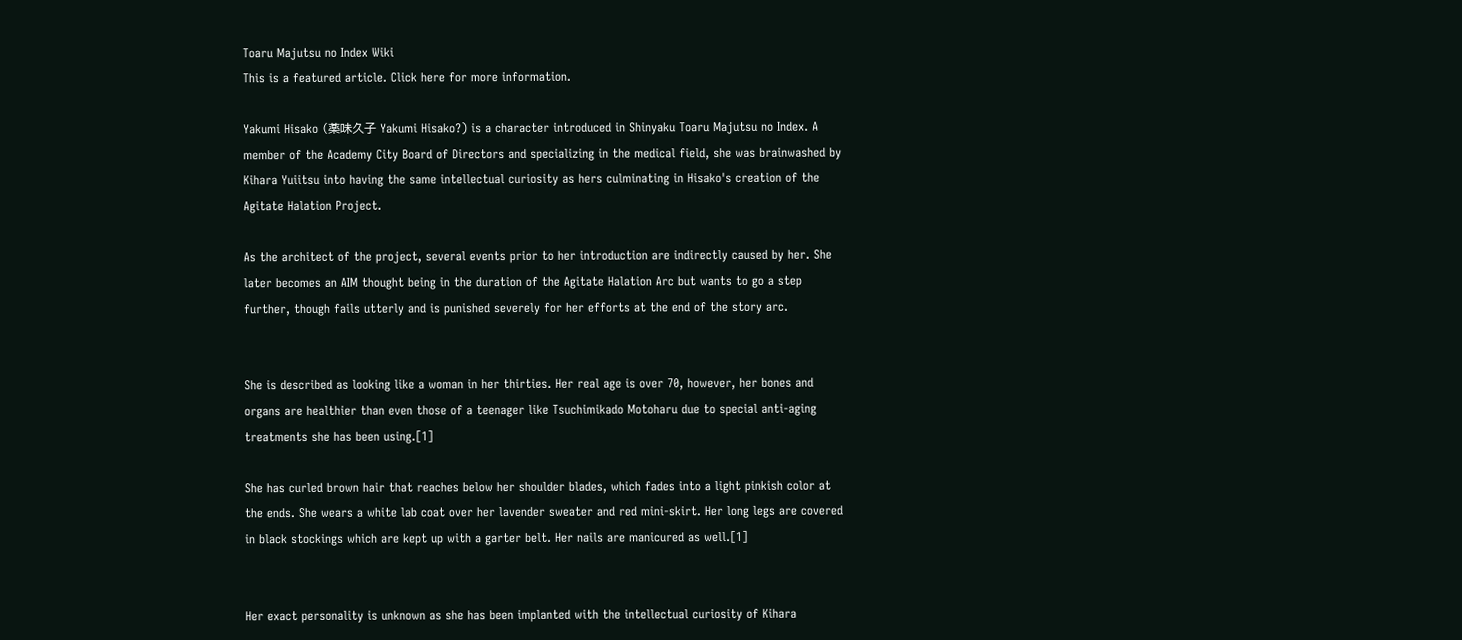Toaru Majutsu no Index Wiki
This is a featured article. Click here for more information.

Yakumi Hisako (薬味久子 Yakumi Hisako?) is a character introduced in Shinyaku Toaru Majutsu no Index. A member of the Academy City Board of Directors and specializing in the medical field, she was brainwashed by Kihara Yuiitsu into having the same intellectual curiosity as hers culminating in Hisako's creation of the Agitate Halation Project.

As the architect of the project, several events prior to her introduction are indirectly caused by her. She later becomes an AIM thought being in the duration of the Agitate Halation Arc but wants to go a step further, though fails utterly and is punished severely for her efforts at the end of the story arc.


She is described as looking like a woman in her thirties. Her real age is over 70, however, her bones and organs are healthier than even those of a teenager like Tsuchimikado Motoharu due to special anti-aging treatments she has been using.[1]

She has curled brown hair that reaches below her shoulder blades, which fades into a light pinkish color at the ends. She wears a white lab coat over her lavender sweater and red mini-skirt. Her long legs are covered in black stockings which are kept up with a garter belt. Her nails are manicured as well.[1]


Her exact personality is unknown as she has been implanted with the intellectual curiosity of Kihara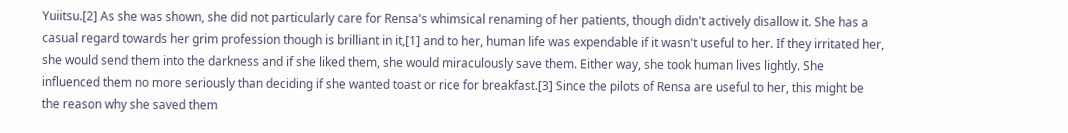Yuiitsu.[2] As she was shown, she did not particularly care for Rensa's whimsical renaming of her patients, though didn't actively disallow it. She has a casual regard towards her grim profession though is brilliant in it,[1] and to her, human life was expendable if it wasn't useful to her. If they irritated her, she would send them into the darkness and if she liked them, she would miraculously save them. Either way, she took human lives lightly. She influenced them no more seriously than deciding if she wanted toast or rice for breakfast.[3] Since the pilots of Rensa are useful to her, this might be the reason why she saved them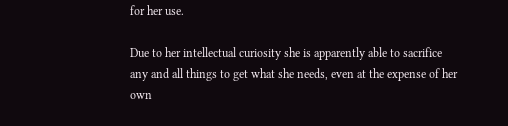for her use.

Due to her intellectual curiosity she is apparently able to sacrifice any and all things to get what she needs, even at the expense of her own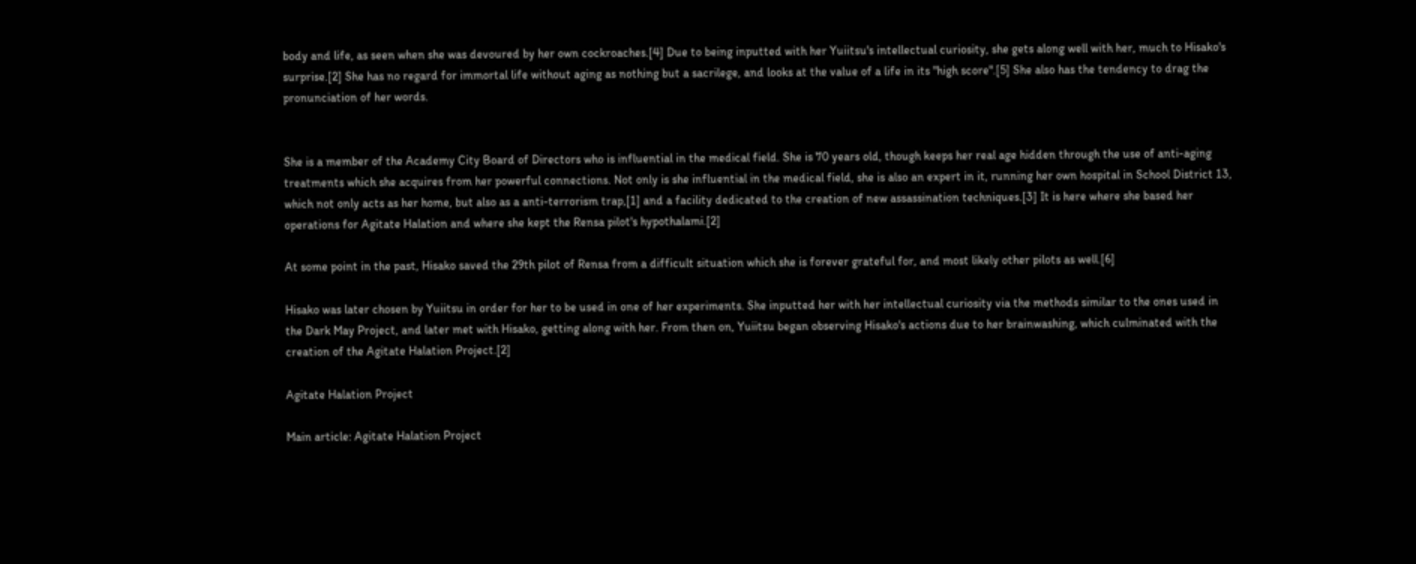body and life, as seen when she was devoured by her own cockroaches.[4] Due to being inputted with her Yuiitsu's intellectual curiosity, she gets along well with her, much to Hisako's surprise.[2] She has no regard for immortal life without aging as nothing but a sacrilege, and looks at the value of a life in its "high score".[5] She also has the tendency to drag the pronunciation of her words.


She is a member of the Academy City Board of Directors who is influential in the medical field. She is 70 years old, though keeps her real age hidden through the use of anti-aging treatments which she acquires from her powerful connections. Not only is she influential in the medical field, she is also an expert in it, running her own hospital in School District 13, which not only acts as her home, but also as a anti-terrorism trap,[1] and a facility dedicated to the creation of new assassination techniques.[3] It is here where she based her operations for Agitate Halation and where she kept the Rensa pilot's hypothalami.[2]

At some point in the past, Hisako saved the 29th pilot of Rensa from a difficult situation which she is forever grateful for, and most likely other pilots as well.[6]

Hisako was later chosen by Yuiitsu in order for her to be used in one of her experiments. She inputted her with her intellectual curiosity via the methods similar to the ones used in the Dark May Project, and later met with Hisako, getting along with her. From then on, Yuiitsu began observing Hisako's actions due to her brainwashing, which culminated with the creation of the Agitate Halation Project.[2]

Agitate Halation Project

Main article: Agitate Halation Project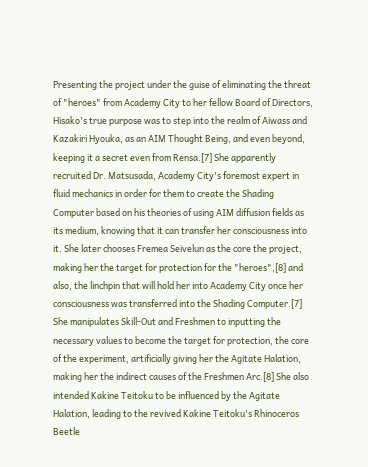Presenting the project under the guise of eliminating the threat of "heroes" from Academy City to her fellow Board of Directors, Hisako's true purpose was to step into the realm of Aiwass and Kazakiri Hyouka, as an AIM Thought Being, and even beyond, keeping it a secret even from Rensa.[7] She apparently recruited Dr. Matsusada, Academy City's foremost expert in fluid mechanics in order for them to create the Shading Computer based on his theories of using AIM diffusion fields as its medium, knowing that it can transfer her consciousness into it. She later chooses Fremea Seivelun as the core the project, making her the target for protection for the "heroes",[8] and also, the linchpin that will hold her into Academy City once her consciousness was transferred into the Shading Computer.[7] She manipulates Skill-Out and Freshmen to inputting the necessary values to become the target for protection, the core of the experiment, artificially giving her the Agitate Halation, making her the indirect causes of the Freshmen Arc.[8] She also intended Kakine Teitoku to be influenced by the Agitate Halation, leading to the revived Kakine Teitoku's Rhinoceros Beetle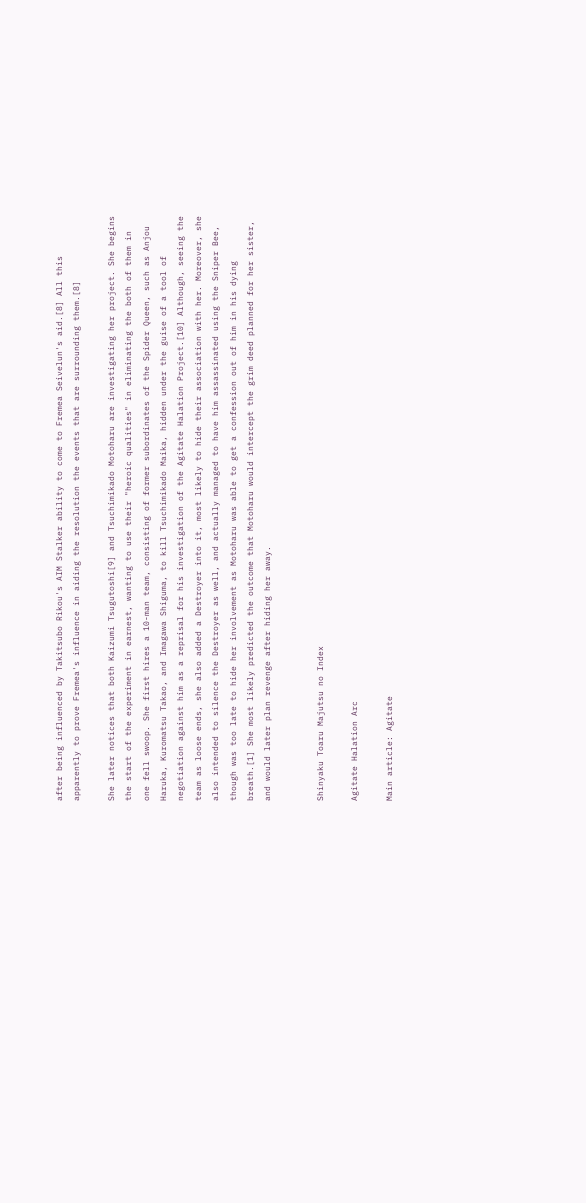after being influenced by Takitsubo Rikou's AIM Stalker ability to come to Fremea Seivelun's aid.[8] All this apparently to prove Fremea's influence in aiding the resolution the events that are surrounding them.[8]

She later notices that both Kaizumi Tsugutoshi[9] and Tsuchimikado Motoharu are investigating her project. She begins the start of the experiment in earnest, wanting to use their "heroic qualities" in eliminating the both of them in one fell swoop. She first hires a 10-man team, consisting of former subordinates of the Spider Queen, such as Anjou Haruka, Kuromatsu Takao, and Imagawa Shiguma, to kill Tsuchimikado Maika, hidden under the guise of a tool of negotiation against him as a reprisal for his investigation of the Agitate Halation Project.[10] Although, seeing the team as loose ends, she also added a Destroyer into it, most likely to hide their association with her. Moreover, she also intended to silence the Destroyer as well, and actually managed to have him assassinated using the Sniper Bee, though was too late to hide her involvement as Motoharu was able to get a confession out of him in his dying breath.[1] She most likely predicted the outcome that Motoharu would intercept the grim deed planned for her sister, and would later plan revenge after hiding her away.


Shinyaku Toaru Majutsu no Index

Agitate Halation Arc

Main article: Agitate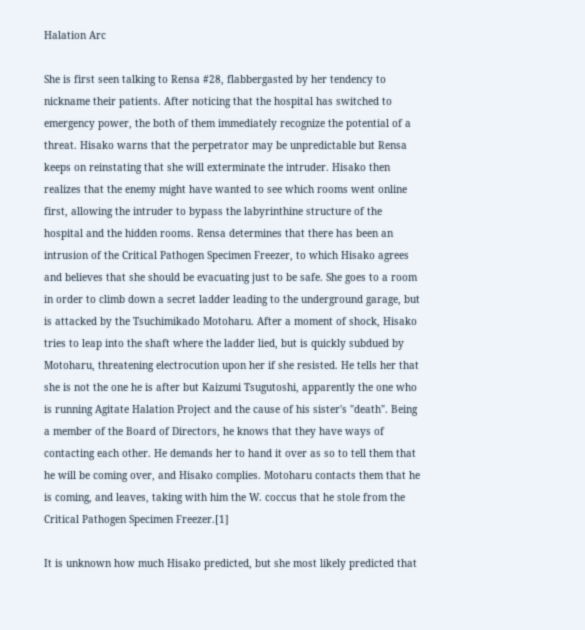Halation Arc

She is first seen talking to Rensa #28, flabbergasted by her tendency to nickname their patients. After noticing that the hospital has switched to emergency power, the both of them immediately recognize the potential of a threat. Hisako warns that the perpetrator may be unpredictable but Rensa keeps on reinstating that she will exterminate the intruder. Hisako then realizes that the enemy might have wanted to see which rooms went online first, allowing the intruder to bypass the labyrinthine structure of the hospital and the hidden rooms. Rensa determines that there has been an intrusion of the Critical Pathogen Specimen Freezer, to which Hisako agrees and believes that she should be evacuating just to be safe. She goes to a room in order to climb down a secret ladder leading to the underground garage, but is attacked by the Tsuchimikado Motoharu. After a moment of shock, Hisako tries to leap into the shaft where the ladder lied, but is quickly subdued by Motoharu, threatening electrocution upon her if she resisted. He tells her that she is not the one he is after but Kaizumi Tsugutoshi, apparently the one who is running Agitate Halation Project and the cause of his sister's "death". Being a member of the Board of Directors, he knows that they have ways of contacting each other. He demands her to hand it over as so to tell them that he will be coming over, and Hisako complies. Motoharu contacts them that he is coming, and leaves, taking with him the W. coccus that he stole from the Critical Pathogen Specimen Freezer.[1]

It is unknown how much Hisako predicted, but she most likely predicted that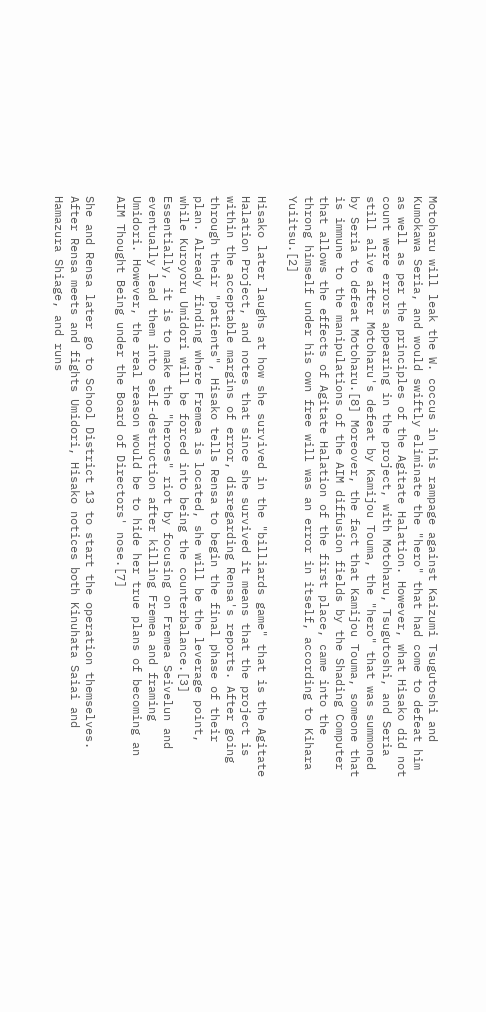Motoharu will leak the W. coccus in his rampage against Kaizumi Tsugutoshi and Kumokawa Seria, and would swiftly eliminate the "hero" that had come to defeat him as well as per the principles of the Agitate Halation. However, what Hisako did not count were errors appearing in the project, with Motoharu, Tsugutoshi, and Seria still alive after Motoharu's defeat by Kamijou Touma, the "hero" that was summoned by Seria to defeat Motoharu.[8] Moreover, the fact that Kamijou Touma, someone that is immune to the manipulations of the AIM diffusion fields by the Shading Computer that allows the effects of Agitate Halation of the first place, came into the throng himself under his own free will was an error in itself, according to Kihara Yuiitsu.[2]

Hisako later laughs at how she survived in the "billiards game" that is the Agitate Halation Project, and notes that since she survived it means that the project is within the acceptable margins of error, disregarding Rensa's reports. After going through their "patients", Hisako tells Rensa to begin the final phase of their plan. Already finding where Fremea is located, she will be the leverage point, while Kuroyoru Umidori will be forced into being the counterbalance.[3] Essentially, it is to make the "heroes" riot by focusing on Fremea Seivelun and eventually lead them into self-destruction after killing Fremea and framing Umidori. However, the real reason would be to hide her true plans of becoming an AIM Thought Being under the Board of Directors' nose.[7]

She and Rensa later go to School District 13 to start the operation themselves. After Rensa meets and fights Umidori, Hisako notices both Kinuhata Saiai and Hamazura Shiage, and runs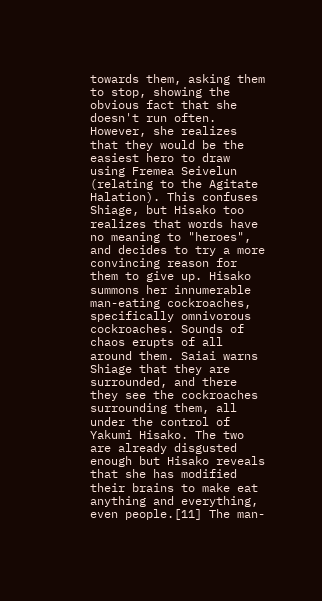towards them, asking them to stop, showing the obvious fact that she doesn't run often. However, she realizes that they would be the easiest hero to draw using Fremea Seivelun (relating to the Agitate Halation). This confuses Shiage, but Hisako too realizes that words have no meaning to "heroes", and decides to try a more convincing reason for them to give up. Hisako summons her innumerable man-eating cockroaches, specifically omnivorous cockroaches. Sounds of chaos erupts of all around them. Saiai warns Shiage that they are surrounded, and there they see the cockroaches surrounding them, all under the control of Yakumi Hisako. The two are already disgusted enough but Hisako reveals that she has modified their brains to make eat anything and everything, even people.[11] The man-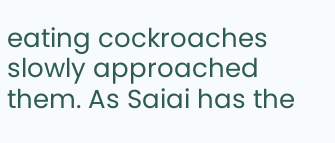eating cockroaches slowly approached them. As Saiai has the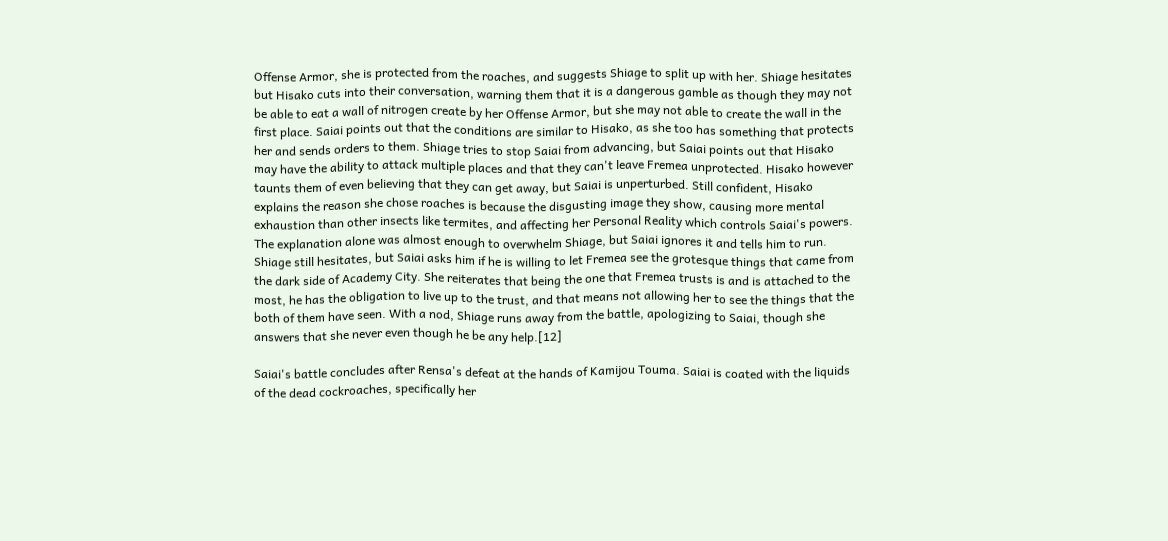Offense Armor, she is protected from the roaches, and suggests Shiage to split up with her. Shiage hesitates but Hisako cuts into their conversation, warning them that it is a dangerous gamble as though they may not be able to eat a wall of nitrogen create by her Offense Armor, but she may not able to create the wall in the first place. Saiai points out that the conditions are similar to Hisako, as she too has something that protects her and sends orders to them. Shiage tries to stop Saiai from advancing, but Saiai points out that Hisako may have the ability to attack multiple places and that they can't leave Fremea unprotected. Hisako however taunts them of even believing that they can get away, but Saiai is unperturbed. Still confident, Hisako explains the reason she chose roaches is because the disgusting image they show, causing more mental exhaustion than other insects like termites, and affecting her Personal Reality which controls Saiai's powers. The explanation alone was almost enough to overwhelm Shiage, but Saiai ignores it and tells him to run. Shiage still hesitates, but Saiai asks him if he is willing to let Fremea see the grotesque things that came from the dark side of Academy City. She reiterates that being the one that Fremea trusts is and is attached to the most, he has the obligation to live up to the trust, and that means not allowing her to see the things that the both of them have seen. With a nod, Shiage runs away from the battle, apologizing to Saiai, though she answers that she never even though he be any help.[12]

Saiai's battle concludes after Rensa's defeat at the hands of Kamijou Touma. Saiai is coated with the liquids of the dead cockroaches, specifically her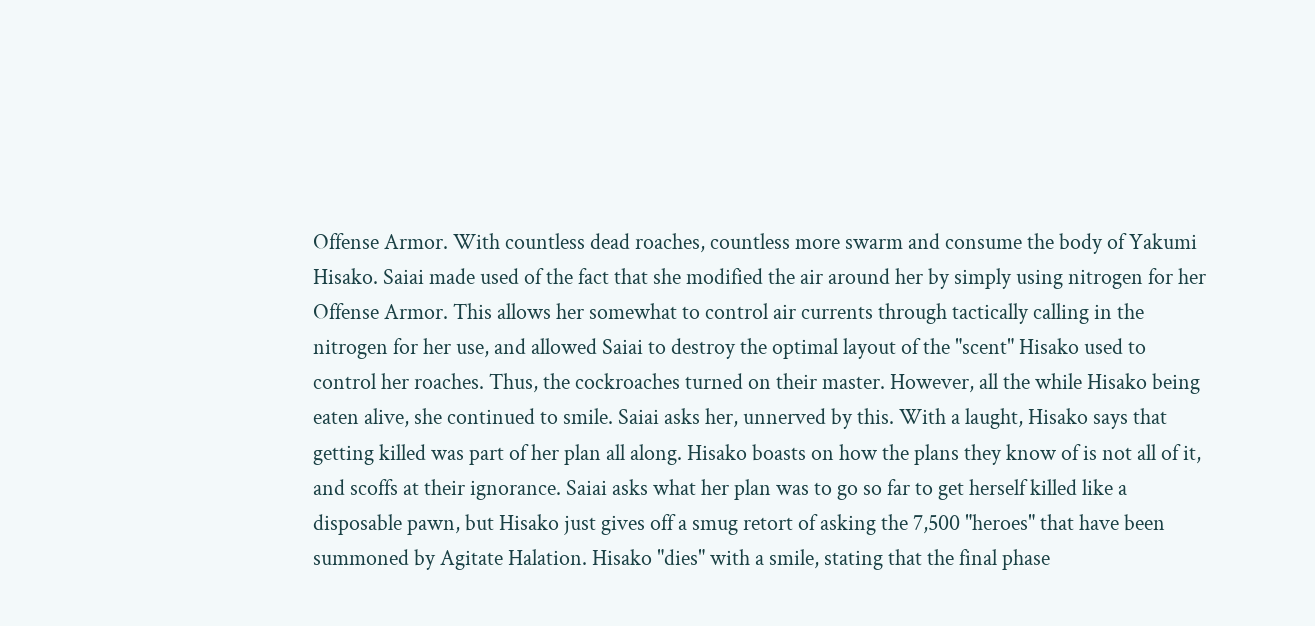Offense Armor. With countless dead roaches, countless more swarm and consume the body of Yakumi Hisako. Saiai made used of the fact that she modified the air around her by simply using nitrogen for her Offense Armor. This allows her somewhat to control air currents through tactically calling in the nitrogen for her use, and allowed Saiai to destroy the optimal layout of the "scent" Hisako used to control her roaches. Thus, the cockroaches turned on their master. However, all the while Hisako being eaten alive, she continued to smile. Saiai asks her, unnerved by this. With a laught, Hisako says that getting killed was part of her plan all along. Hisako boasts on how the plans they know of is not all of it, and scoffs at their ignorance. Saiai asks what her plan was to go so far to get herself killed like a disposable pawn, but Hisako just gives off a smug retort of asking the 7,500 "heroes" that have been summoned by Agitate Halation. Hisako "dies" with a smile, stating that the final phase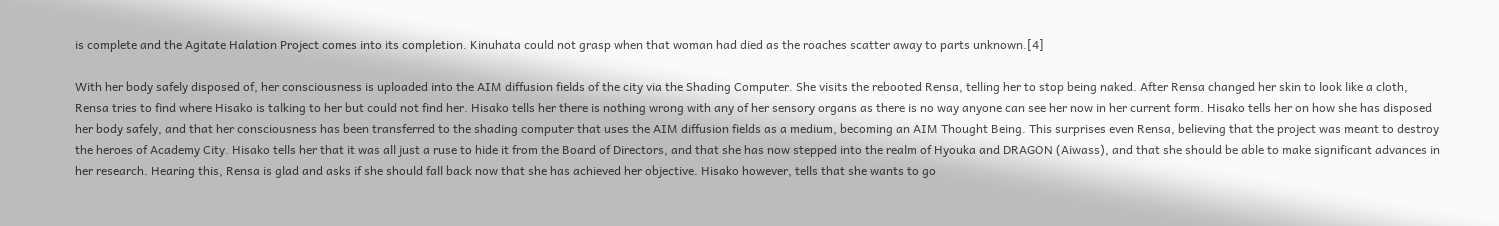is complete and the Agitate Halation Project comes into its completion. Kinuhata could not grasp when that woman had died as the roaches scatter away to parts unknown.[4]

With her body safely disposed of, her consciousness is uploaded into the AIM diffusion fields of the city via the Shading Computer. She visits the rebooted Rensa, telling her to stop being naked. After Rensa changed her skin to look like a cloth, Rensa tries to find where Hisako is talking to her but could not find her. Hisako tells her there is nothing wrong with any of her sensory organs as there is no way anyone can see her now in her current form. Hisako tells her on how she has disposed her body safely, and that her consciousness has been transferred to the shading computer that uses the AIM diffusion fields as a medium, becoming an AIM Thought Being. This surprises even Rensa, believing that the project was meant to destroy the heroes of Academy City. Hisako tells her that it was all just a ruse to hide it from the Board of Directors, and that she has now stepped into the realm of Hyouka and DRAGON (Aiwass), and that she should be able to make significant advances in her research. Hearing this, Rensa is glad and asks if she should fall back now that she has achieved her objective. Hisako however, tells that she wants to go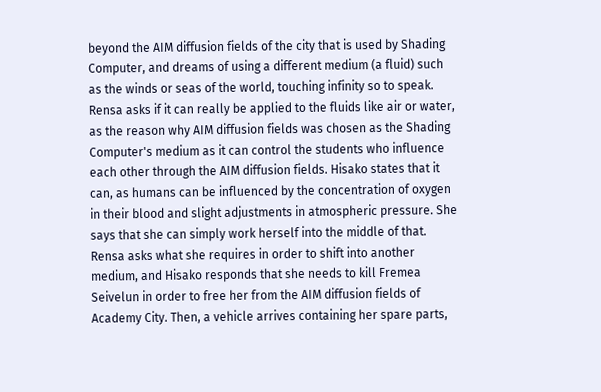beyond the AIM diffusion fields of the city that is used by Shading Computer, and dreams of using a different medium (a fluid) such as the winds or seas of the world, touching infinity so to speak. Rensa asks if it can really be applied to the fluids like air or water, as the reason why AIM diffusion fields was chosen as the Shading Computer's medium as it can control the students who influence each other through the AIM diffusion fields. Hisako states that it can, as humans can be influenced by the concentration of oxygen in their blood and slight adjustments in atmospheric pressure. She says that she can simply work herself into the middle of that. Rensa asks what she requires in order to shift into another medium, and Hisako responds that she needs to kill Fremea Seivelun in order to free her from the AIM diffusion fields of Academy City. Then, a vehicle arrives containing her spare parts,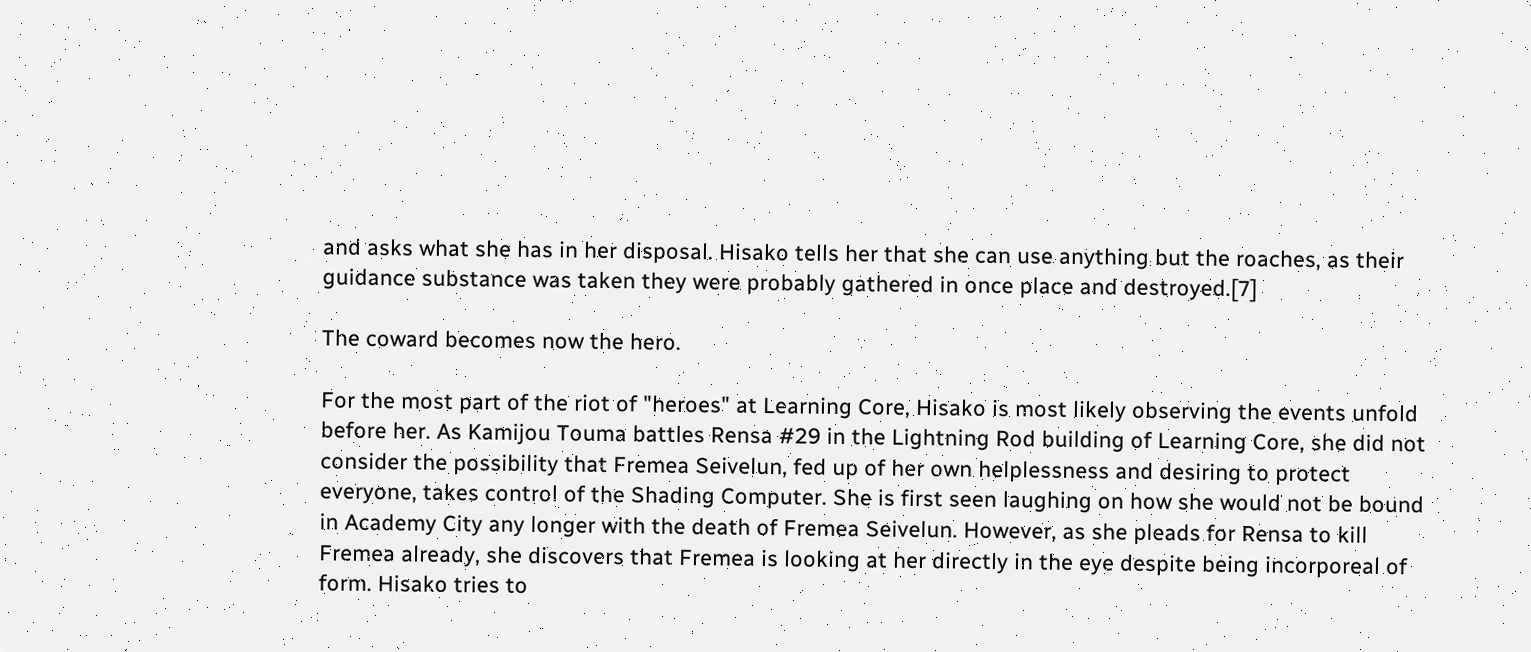and asks what she has in her disposal. Hisako tells her that she can use anything but the roaches, as their guidance substance was taken they were probably gathered in once place and destroyed.[7]

The coward becomes now the hero.

For the most part of the riot of "heroes" at Learning Core, Hisako is most likely observing the events unfold before her. As Kamijou Touma battles Rensa #29 in the Lightning Rod building of Learning Core, she did not consider the possibility that Fremea Seivelun, fed up of her own helplessness and desiring to protect everyone, takes control of the Shading Computer. She is first seen laughing on how she would not be bound in Academy City any longer with the death of Fremea Seivelun. However, as she pleads for Rensa to kill Fremea already, she discovers that Fremea is looking at her directly in the eye despite being incorporeal of form. Hisako tries to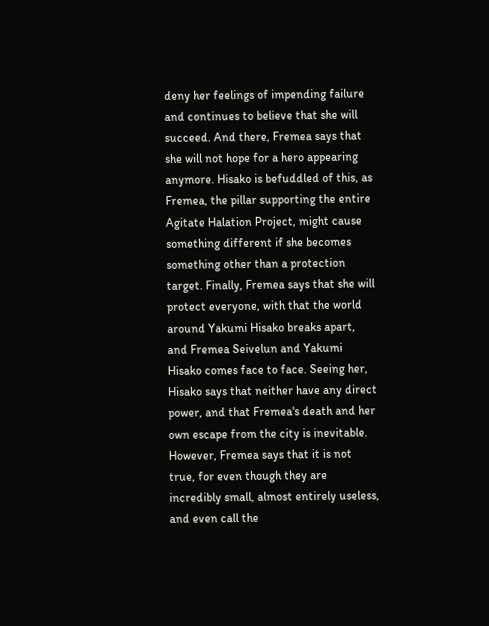deny her feelings of impending failure and continues to believe that she will succeed. And there, Fremea says that she will not hope for a hero appearing anymore. Hisako is befuddled of this, as Fremea, the pillar supporting the entire Agitate Halation Project, might cause something different if she becomes something other than a protection target. Finally, Fremea says that she will protect everyone, with that the world around Yakumi Hisako breaks apart, and Fremea Seivelun and Yakumi Hisako comes face to face. Seeing her, Hisako says that neither have any direct power, and that Fremea's death and her own escape from the city is inevitable. However, Fremea says that it is not true, for even though they are incredibly small, almost entirely useless, and even call the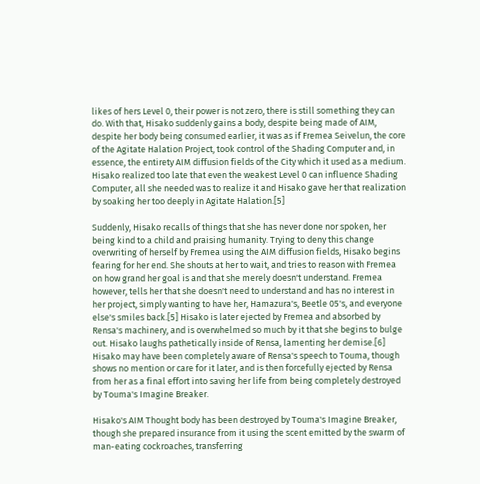likes of hers Level 0, their power is not zero, there is still something they can do. With that, Hisako suddenly gains a body, despite being made of AIM, despite her body being consumed earlier, it was as if Fremea Seivelun, the core of the Agitate Halation Project, took control of the Shading Computer and, in essence, the entirety AIM diffusion fields of the City which it used as a medium. Hisako realized too late that even the weakest Level 0 can influence Shading Computer, all she needed was to realize it and Hisako gave her that realization by soaking her too deeply in Agitate Halation.[5]

Suddenly, Hisako recalls of things that she has never done nor spoken, her being kind to a child and praising humanity. Trying to deny this change overwriting of herself by Fremea using the AIM diffusion fields, Hisako begins fearing for her end. She shouts at her to wait, and tries to reason with Fremea on how grand her goal is and that she merely doesn't understand. Fremea however, tells her that she doesn't need to understand and has no interest in her project, simply wanting to have her, Hamazura's, Beetle 05's, and everyone else's smiles back.[5] Hisako is later ejected by Fremea and absorbed by Rensa's machinery, and is overwhelmed so much by it that she begins to bulge out. Hisako laughs pathetically inside of Rensa, lamenting her demise.[6] Hisako may have been completely aware of Rensa's speech to Touma, though shows no mention or care for it later, and is then forcefully ejected by Rensa from her as a final effort into saving her life from being completely destroyed by Touma's Imagine Breaker.

Hisako's AIM Thought body has been destroyed by Touma's Imagine Breaker, though she prepared insurance from it using the scent emitted by the swarm of man-eating cockroaches, transferring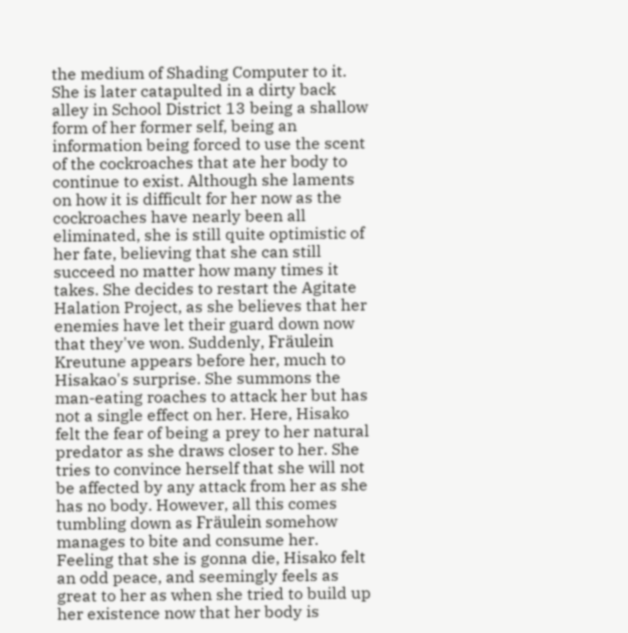the medium of Shading Computer to it. She is later catapulted in a dirty back alley in School District 13 being a shallow form of her former self, being an information being forced to use the scent of the cockroaches that ate her body to continue to exist. Although she laments on how it is difficult for her now as the cockroaches have nearly been all eliminated, she is still quite optimistic of her fate, believing that she can still succeed no matter how many times it takes. She decides to restart the Agitate Halation Project, as she believes that her enemies have let their guard down now that they've won. Suddenly, Fräulein Kreutune appears before her, much to Hisakao's surprise. She summons the man-eating roaches to attack her but has not a single effect on her. Here, Hisako felt the fear of being a prey to her natural predator as she draws closer to her. She tries to convince herself that she will not be affected by any attack from her as she has no body. However, all this comes tumbling down as Fräulein somehow manages to bite and consume her. Feeling that she is gonna die, Hisako felt an odd peace, and seemingly feels as great to her as when she tried to build up her existence now that her body is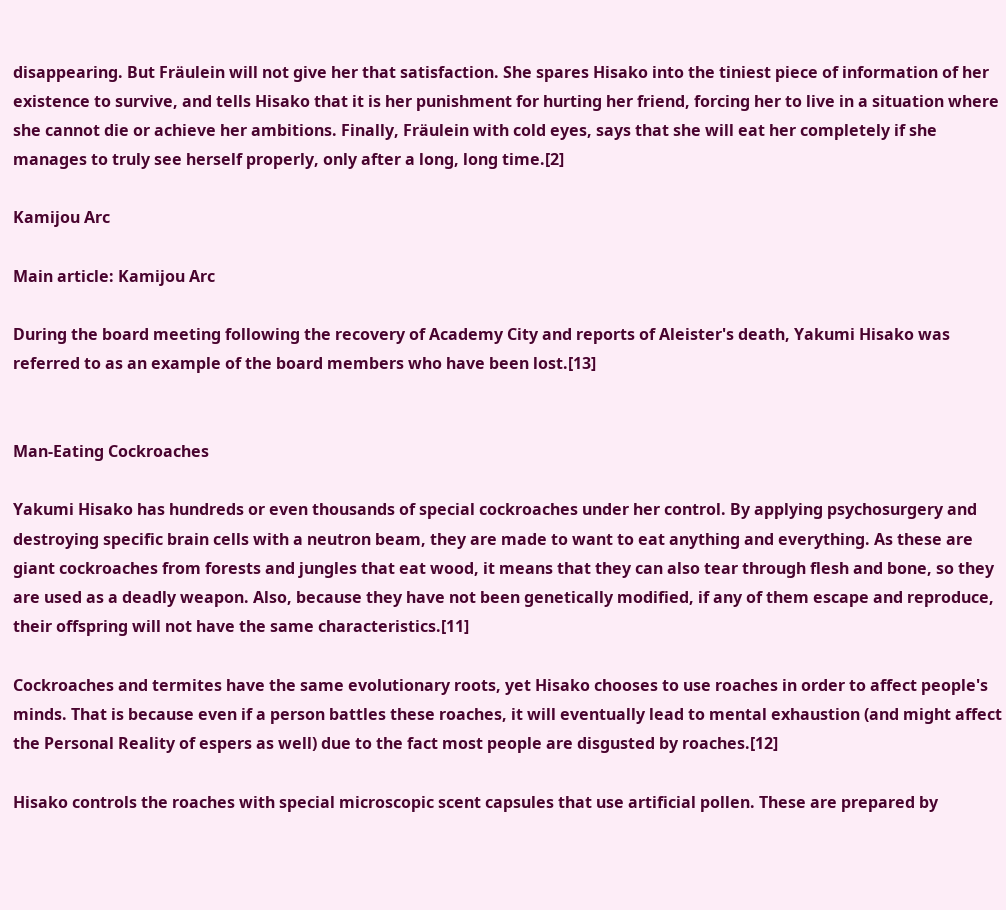disappearing. But Fräulein will not give her that satisfaction. She spares Hisako into the tiniest piece of information of her existence to survive, and tells Hisako that it is her punishment for hurting her friend, forcing her to live in a situation where she cannot die or achieve her ambitions. Finally, Fräulein with cold eyes, says that she will eat her completely if she manages to truly see herself properly, only after a long, long time.[2]

Kamijou Arc

Main article: Kamijou Arc

During the board meeting following the recovery of Academy City and reports of Aleister's death, Yakumi Hisako was referred to as an example of the board members who have been lost.[13]


Man-Eating Cockroaches

Yakumi Hisako has hundreds or even thousands of special cockroaches under her control. By applying psychosurgery and destroying specific brain cells with a neutron beam, they are made to want to eat anything and everything. As these are giant cockroaches from forests and jungles that eat wood, it means that they can also tear through flesh and bone, so they are used as a deadly weapon. Also, because they have not been genetically modified, if any of them escape and reproduce, their offspring will not have the same characteristics.[11]

Cockroaches and termites have the same evolutionary roots, yet Hisako chooses to use roaches in order to affect people's minds. That is because even if a person battles these roaches, it will eventually lead to mental exhaustion (and might affect the Personal Reality of espers as well) due to the fact most people are disgusted by roaches.[12]

Hisako controls the roaches with special microscopic scent capsules that use artificial pollen. These are prepared by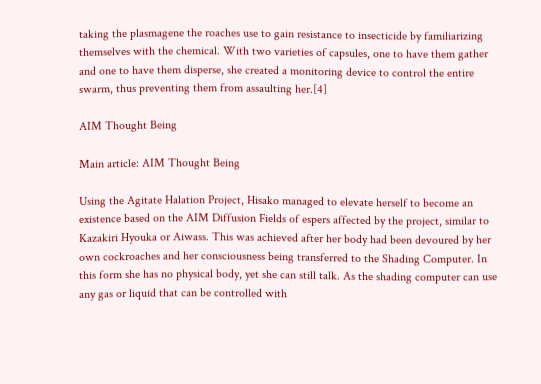taking the plasmagene the roaches use to gain resistance to insecticide by familiarizing themselves with the chemical. With two varieties of capsules, one to have them gather and one to have them disperse, she created a monitoring device to control the entire swarm, thus preventing them from assaulting her.[4]

AIM Thought Being

Main article: AIM Thought Being

Using the Agitate Halation Project, Hisako managed to elevate herself to become an existence based on the AIM Diffusion Fields of espers affected by the project, similar to Kazakiri Hyouka or Aiwass. This was achieved after her body had been devoured by her own cockroaches and her consciousness being transferred to the Shading Computer. In this form she has no physical body, yet she can still talk. As the shading computer can use any gas or liquid that can be controlled with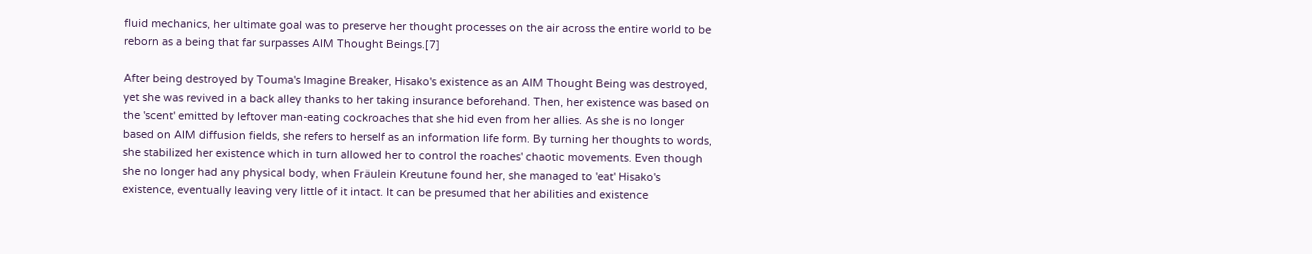fluid mechanics, her ultimate goal was to preserve her thought processes on the air across the entire world to be reborn as a being that far surpasses AIM Thought Beings.[7]

After being destroyed by Touma's Imagine Breaker, Hisako's existence as an AIM Thought Being was destroyed, yet she was revived in a back alley thanks to her taking insurance beforehand. Then, her existence was based on the 'scent' emitted by leftover man-eating cockroaches that she hid even from her allies. As she is no longer based on AIM diffusion fields, she refers to herself as an information life form. By turning her thoughts to words, she stabilized her existence which in turn allowed her to control the roaches' chaotic movements. Even though she no longer had any physical body, when Fräulein Kreutune found her, she managed to 'eat' Hisako's existence, eventually leaving very little of it intact. It can be presumed that her abilities and existence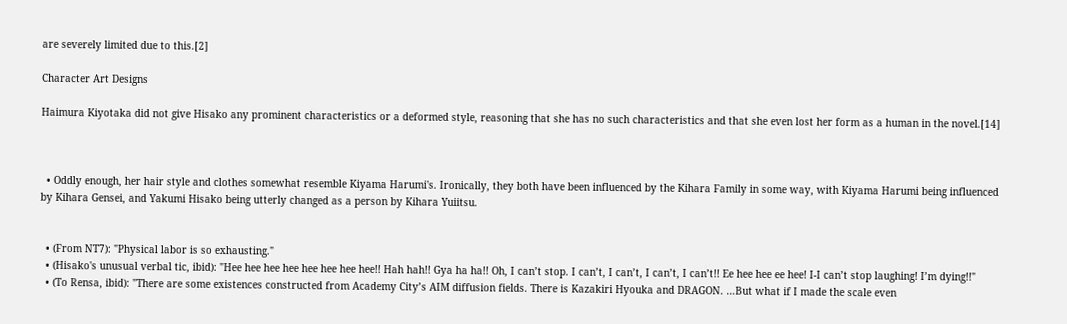are severely limited due to this.[2]

Character Art Designs

Haimura Kiyotaka did not give Hisako any prominent characteristics or a deformed style, reasoning that she has no such characteristics and that she even lost her form as a human in the novel.[14]



  • Oddly enough, her hair style and clothes somewhat resemble Kiyama Harumi's. Ironically, they both have been influenced by the Kihara Family in some way, with Kiyama Harumi being influenced by Kihara Gensei, and Yakumi Hisako being utterly changed as a person by Kihara Yuiitsu.


  • (From NT7): "Physical labor is so exhausting."
  • (Hisako's unusual verbal tic, ibid): "Hee hee hee hee hee hee hee hee!! Hah hah!! Gya ha ha!! Oh, I can’t stop. I can’t, I can’t, I can’t, I can’t!! Ee hee hee ee hee! I-I can’t stop laughing! I’m dying!!"
  • (To Rensa, ibid): "There are some existences constructed from Academy City’s AIM diffusion fields. There is Kazakiri Hyouka and DRAGON. …But what if I made the scale even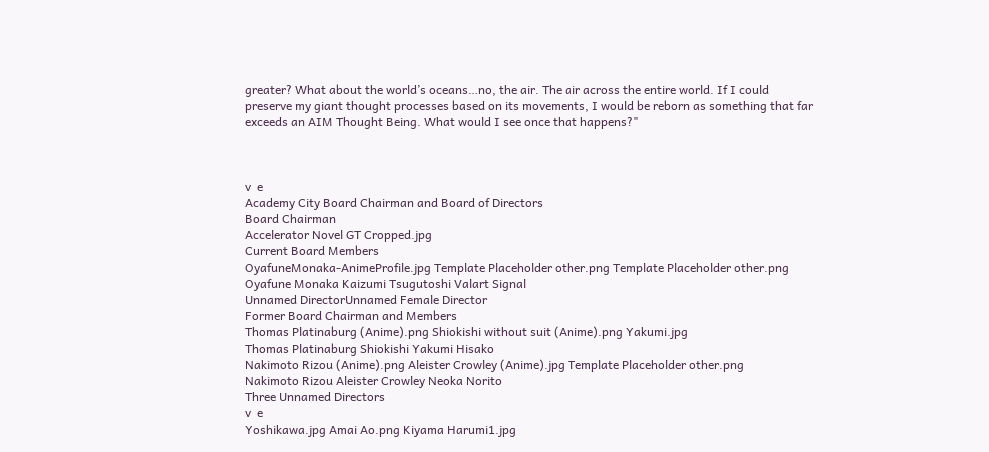greater? What about the world’s oceans…no, the air. The air across the entire world. If I could preserve my giant thought processes based on its movements, I would be reborn as something that far exceeds an AIM Thought Being. What would I see once that happens?"



v  e
Academy City Board Chairman and Board of Directors
Board Chairman
Accelerator Novel GT Cropped.jpg
Current Board Members
OyafuneMonaka-AnimeProfile.jpg Template Placeholder other.png Template Placeholder other.png
Oyafune Monaka Kaizumi Tsugutoshi Valart Signal
Unnamed DirectorUnnamed Female Director
Former Board Chairman and Members
Thomas Platinaburg (Anime).png Shiokishi without suit (Anime).png Yakumi.jpg
Thomas Platinaburg Shiokishi Yakumi Hisako
Nakimoto Rizou (Anime).png Aleister Crowley (Anime).jpg Template Placeholder other.png
Nakimoto Rizou Aleister Crowley Neoka Norito
Three Unnamed Directors
v  e
Yoshikawa.jpg Amai Ao.png Kiyama Harumi1.jpg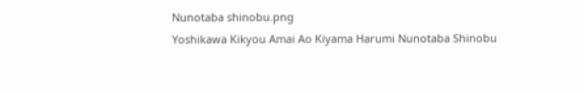Nunotaba shinobu.png
Yoshikawa Kikyou Amai Ao Kiyama Harumi Nunotaba Shinobu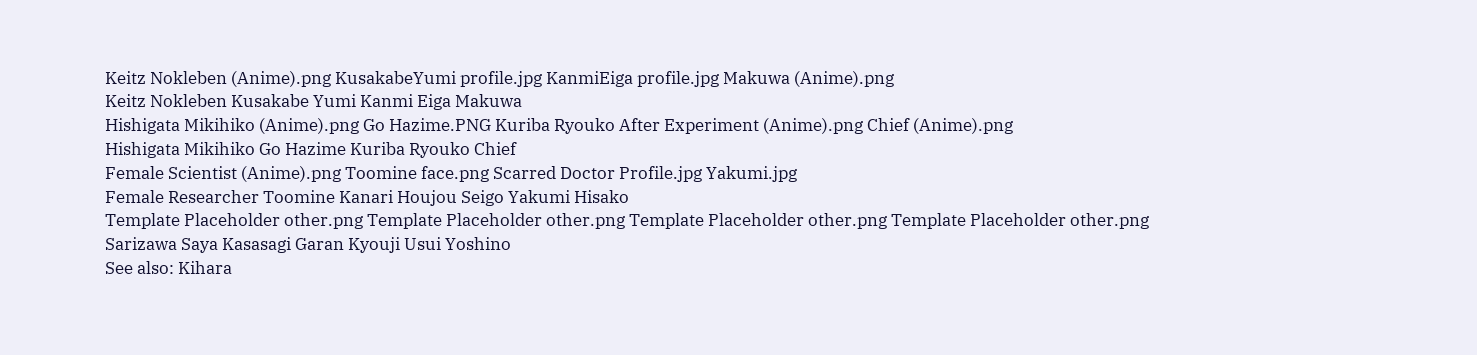Keitz Nokleben (Anime).png KusakabeYumi profile.jpg KanmiEiga profile.jpg Makuwa (Anime).png
Keitz Nokleben Kusakabe Yumi Kanmi Eiga Makuwa
Hishigata Mikihiko (Anime).png Go Hazime.PNG Kuriba Ryouko After Experiment (Anime).png Chief (Anime).png
Hishigata Mikihiko Go Hazime Kuriba Ryouko Chief
Female Scientist (Anime).png Toomine face.png Scarred Doctor Profile.jpg Yakumi.jpg
Female Researcher Toomine Kanari Houjou Seigo Yakumi Hisako
Template Placeholder other.png Template Placeholder other.png Template Placeholder other.png Template Placeholder other.png
Sarizawa Saya Kasasagi Garan Kyouji Usui Yoshino
See also: Kihara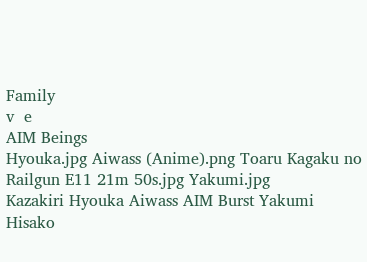Family
v  e
AIM Beings
Hyouka.jpg Aiwass (Anime).png Toaru Kagaku no Railgun E11 21m 50s.jpg Yakumi.jpg
Kazakiri Hyouka Aiwass AIM Burst Yakumi Hisako